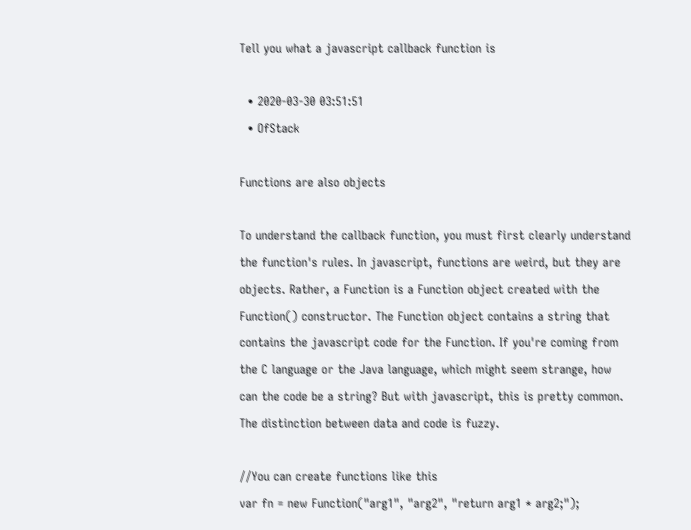Tell you what a javascript callback function is

  • 2020-03-30 03:51:51
  • OfStack

Functions are also objects

To understand the callback function, you must first clearly understand the function's rules. In javascript, functions are weird, but they are objects. Rather, a Function is a Function object created with the Function() constructor. The Function object contains a string that contains the javascript code for the Function. If you're coming from the C language or the Java language, which might seem strange, how can the code be a string? But with javascript, this is pretty common. The distinction between data and code is fuzzy.

//You can create functions like this
var fn = new Function("arg1", "arg2", "return arg1 * arg2;");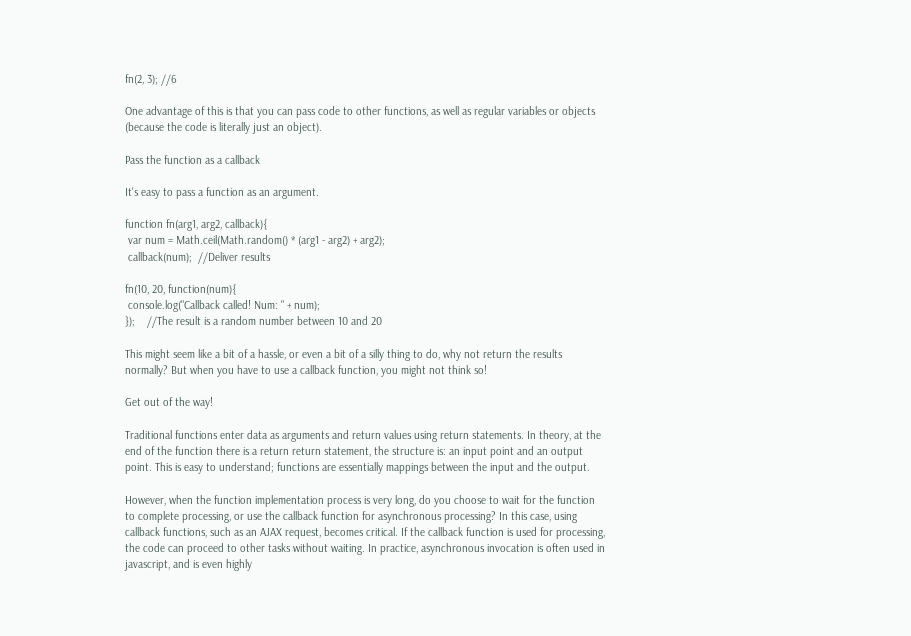fn(2, 3); //6

One advantage of this is that you can pass code to other functions, as well as regular variables or objects (because the code is literally just an object).

Pass the function as a callback

It's easy to pass a function as an argument.

function fn(arg1, arg2, callback){
 var num = Math.ceil(Math.random() * (arg1 - arg2) + arg2);
 callback(num);  //Deliver results

fn(10, 20, function(num){
 console.log("Callback called! Num: " + num);
});    //The result is a random number between 10 and 20

This might seem like a bit of a hassle, or even a bit of a silly thing to do, why not return the results normally? But when you have to use a callback function, you might not think so!

Get out of the way!

Traditional functions enter data as arguments and return values using return statements. In theory, at the end of the function there is a return return statement, the structure is: an input point and an output point. This is easy to understand; functions are essentially mappings between the input and the output.

However, when the function implementation process is very long, do you choose to wait for the function to complete processing, or use the callback function for asynchronous processing? In this case, using callback functions, such as an AJAX request, becomes critical. If the callback function is used for processing, the code can proceed to other tasks without waiting. In practice, asynchronous invocation is often used in javascript, and is even highly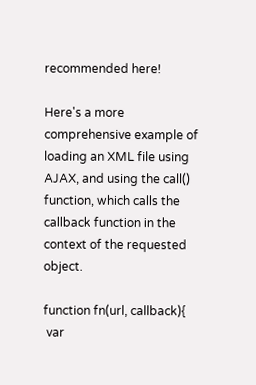recommended here!

Here's a more comprehensive example of loading an XML file using AJAX, and using the call() function, which calls the callback function in the context of the requested object.

function fn(url, callback){
 var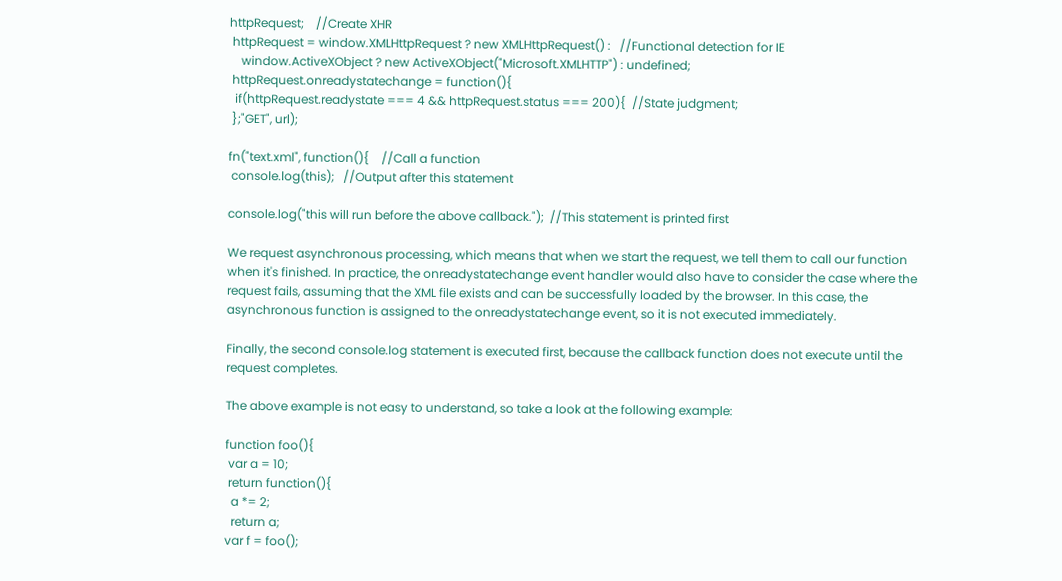httpRequest;    //Create XHR
 httpRequest = window.XMLHttpRequest ? new XMLHttpRequest() :   //Functional detection for IE
    window.ActiveXObject ? new ActiveXObject("Microsoft.XMLHTTP") : undefined;
 httpRequest.onreadystatechange = function(){
  if(httpRequest.readystate === 4 && httpRequest.status === 200){  //State judgment;
 };"GET", url);

fn("text.xml", function(){    //Call a function
 console.log(this);   //Output after this statement

console.log("this will run before the above callback.");  //This statement is printed first

We request asynchronous processing, which means that when we start the request, we tell them to call our function when it's finished. In practice, the onreadystatechange event handler would also have to consider the case where the request fails, assuming that the XML file exists and can be successfully loaded by the browser. In this case, the asynchronous function is assigned to the onreadystatechange event, so it is not executed immediately.

Finally, the second console.log statement is executed first, because the callback function does not execute until the request completes.

The above example is not easy to understand, so take a look at the following example:

function foo(){
 var a = 10;
 return function(){
  a *= 2;
  return a;
var f = foo();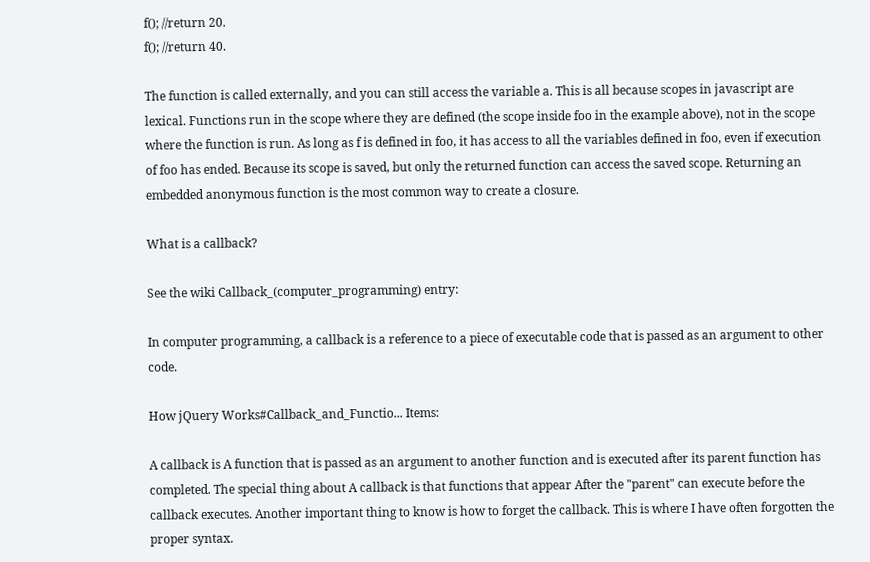f(); //return 20.
f(); //return 40.

The function is called externally, and you can still access the variable a. This is all because scopes in javascript are lexical. Functions run in the scope where they are defined (the scope inside foo in the example above), not in the scope where the function is run. As long as f is defined in foo, it has access to all the variables defined in foo, even if execution of foo has ended. Because its scope is saved, but only the returned function can access the saved scope. Returning an embedded anonymous function is the most common way to create a closure.

What is a callback?

See the wiki Callback_(computer_programming) entry:

In computer programming, a callback is a reference to a piece of executable code that is passed as an argument to other code.

How jQuery Works#Callback_and_Functio... Items:

A callback is A function that is passed as an argument to another function and is executed after its parent function has completed. The special thing about A callback is that functions that appear After the "parent" can execute before the callback executes. Another important thing to know is how to forget the callback. This is where I have often forgotten the proper syntax.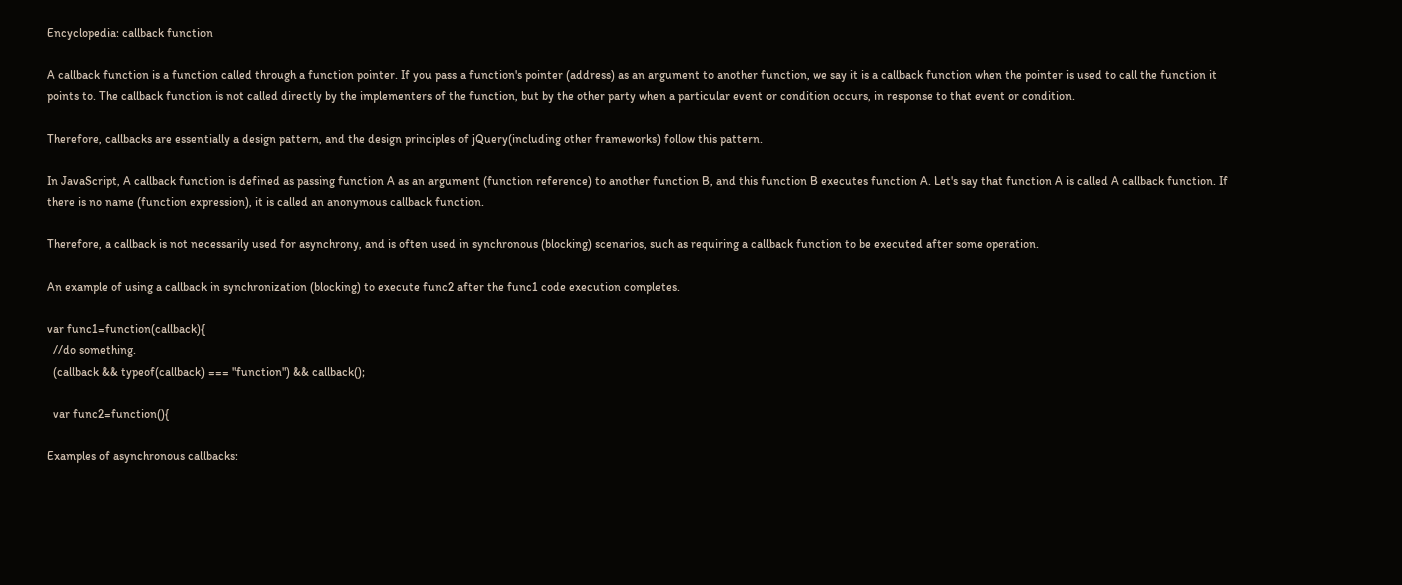Encyclopedia: callback function

A callback function is a function called through a function pointer. If you pass a function's pointer (address) as an argument to another function, we say it is a callback function when the pointer is used to call the function it points to. The callback function is not called directly by the implementers of the function, but by the other party when a particular event or condition occurs, in response to that event or condition.

Therefore, callbacks are essentially a design pattern, and the design principles of jQuery(including other frameworks) follow this pattern.

In JavaScript, A callback function is defined as passing function A as an argument (function reference) to another function B, and this function B executes function A. Let's say that function A is called A callback function. If there is no name (function expression), it is called an anonymous callback function.

Therefore, a callback is not necessarily used for asynchrony, and is often used in synchronous (blocking) scenarios, such as requiring a callback function to be executed after some operation.

An example of using a callback in synchronization (blocking) to execute func2 after the func1 code execution completes.

var func1=function(callback){
  //do something.
  (callback && typeof(callback) === "function") && callback();

  var func2=function(){

Examples of asynchronous callbacks: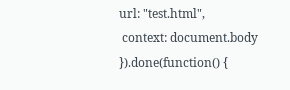url: "test.html",
 context: document.body
}).done(function() {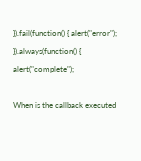}).fail(function() { alert("error");
}).always(function() { alert("complete");

When is the callback executed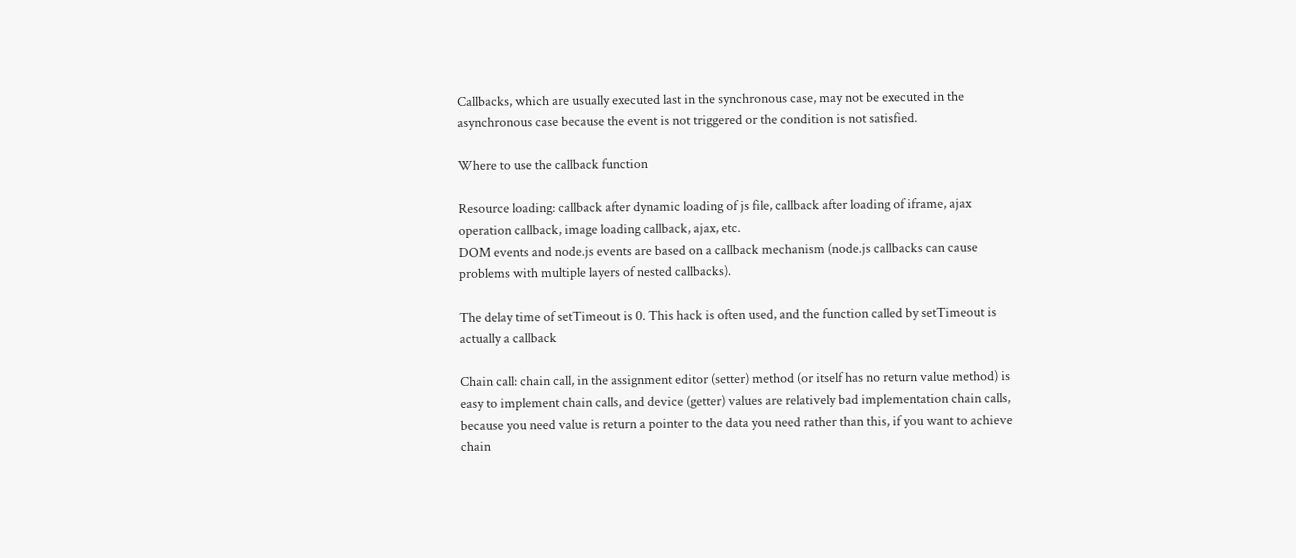Callbacks, which are usually executed last in the synchronous case, may not be executed in the asynchronous case because the event is not triggered or the condition is not satisfied.

Where to use the callback function

Resource loading: callback after dynamic loading of js file, callback after loading of iframe, ajax operation callback, image loading callback, ajax, etc.
DOM events and node.js events are based on a callback mechanism (node.js callbacks can cause problems with multiple layers of nested callbacks).

The delay time of setTimeout is 0. This hack is often used, and the function called by setTimeout is actually a callback

Chain call: chain call, in the assignment editor (setter) method (or itself has no return value method) is easy to implement chain calls, and device (getter) values are relatively bad implementation chain calls, because you need value is return a pointer to the data you need rather than this, if you want to achieve chain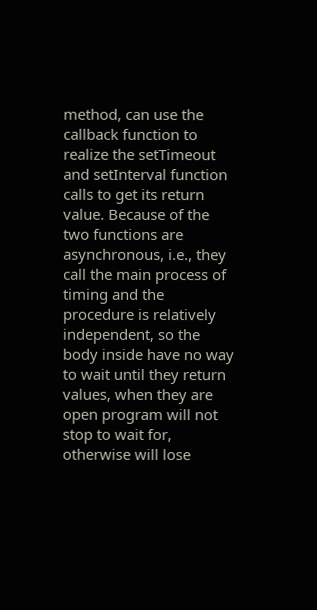method, can use the callback function to realize the setTimeout and setInterval function calls to get its return value. Because of the two functions are asynchronous, i.e., they call the main process of timing and the procedure is relatively independent, so the body inside have no way to wait until they return values, when they are open program will not stop to wait for, otherwise will lose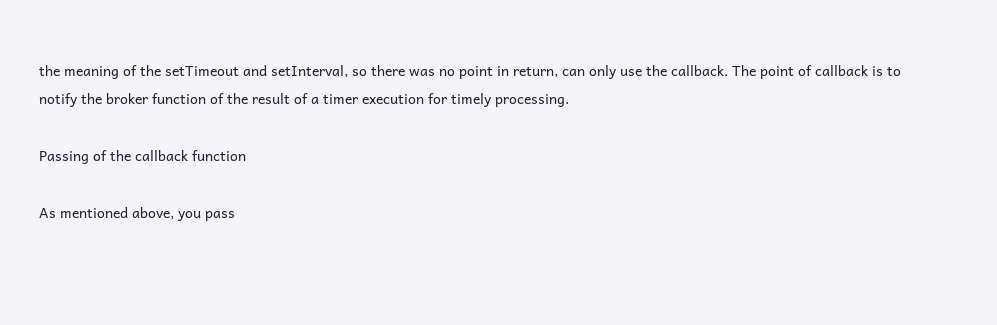the meaning of the setTimeout and setInterval, so there was no point in return, can only use the callback. The point of callback is to notify the broker function of the result of a timer execution for timely processing.

Passing of the callback function

As mentioned above, you pass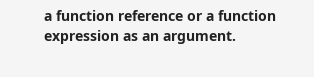a function reference or a function expression as an argument.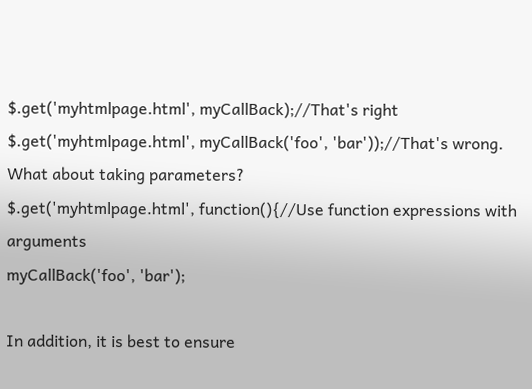$.get('myhtmlpage.html', myCallBack);//That's right
$.get('myhtmlpage.html', myCallBack('foo', 'bar'));//That's wrong. What about taking parameters?
$.get('myhtmlpage.html', function(){//Use function expressions with arguments
myCallBack('foo', 'bar');

In addition, it is best to ensure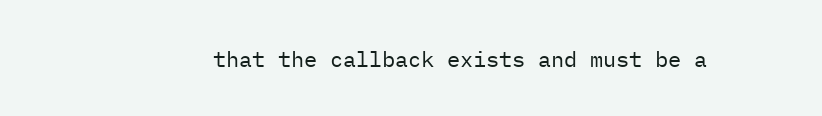that the callback exists and must be a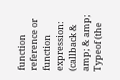function reference or function expression:
(callback & amp; & amp; Typeof (the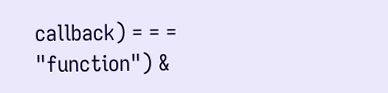callback) = = = "function") &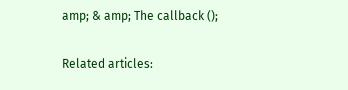amp; & amp; The callback ();

Related articles: